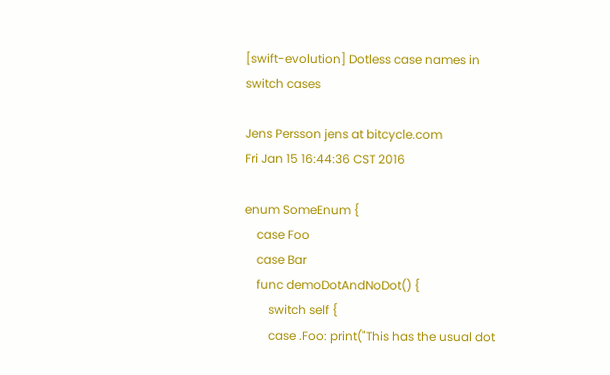[swift-evolution] Dotless case names in switch cases

Jens Persson jens at bitcycle.com
Fri Jan 15 16:44:36 CST 2016

enum SomeEnum {
    case Foo
    case Bar
    func demoDotAndNoDot() {
        switch self {
        case .Foo: print("This has the usual dot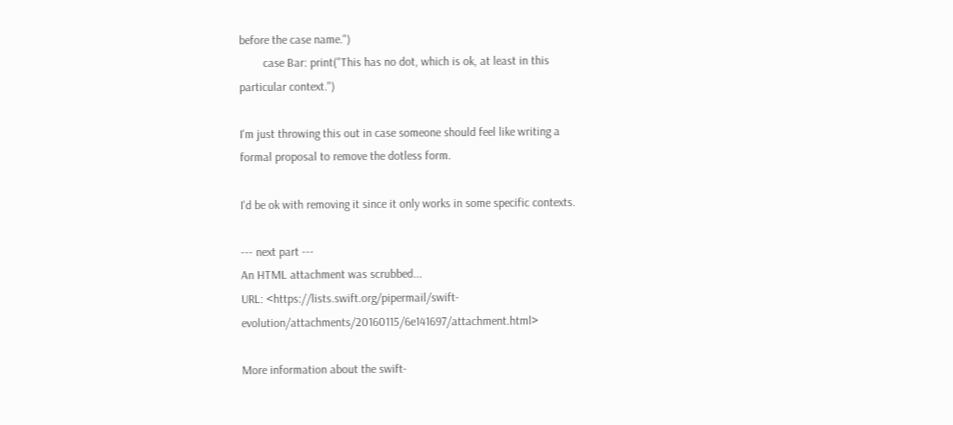before the case name.")
        case Bar: print("This has no dot, which is ok, at least in this
particular context.")

I'm just throwing this out in case someone should feel like writing a
formal proposal to remove the dotless form.

I'd be ok with removing it since it only works in some specific contexts.

--- next part ---
An HTML attachment was scrubbed...
URL: <https://lists.swift.org/pipermail/swift-evolution/attachments/20160115/6e141697/attachment.html>

More information about the swift-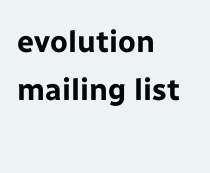evolution mailing list